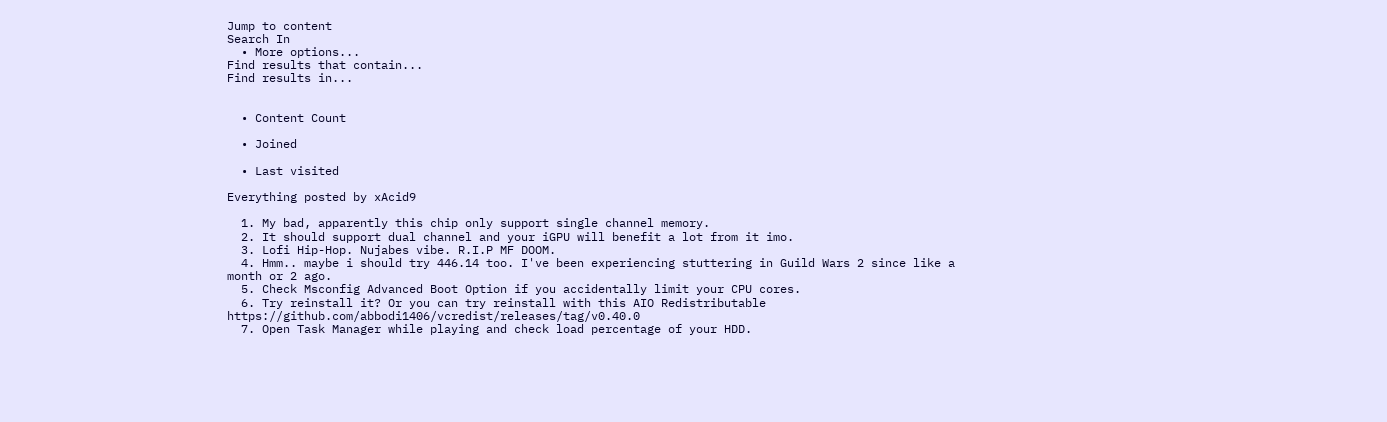Jump to content
Search In
  • More options...
Find results that contain...
Find results in...


  • Content Count

  • Joined

  • Last visited

Everything posted by xAcid9

  1. My bad, apparently this chip only support single channel memory.
  2. It should support dual channel and your iGPU will benefit a lot from it imo.
  3. Lofi Hip-Hop. Nujabes vibe. R.I.P MF DOOM.
  4. Hmm.. maybe i should try 446.14 too. I've been experiencing stuttering in Guild Wars 2 since like a month or 2 ago.
  5. Check Msconfig Advanced Boot Option if you accidentally limit your CPU cores.
  6. Try reinstall it? Or you can try reinstall with this AIO Redistributable https://github.com/abbodi1406/vcredist/releases/tag/v0.40.0
  7. Open Task Manager while playing and check load percentage of your HDD.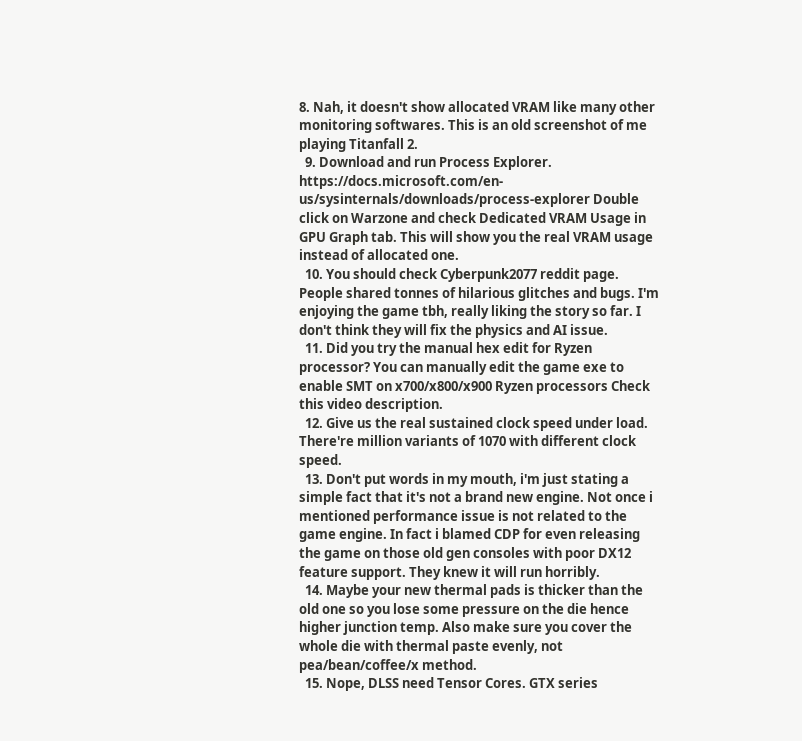8. Nah, it doesn't show allocated VRAM like many other monitoring softwares. This is an old screenshot of me playing Titanfall 2.
  9. Download and run Process Explorer. https://docs.microsoft.com/en-us/sysinternals/downloads/process-explorer Double click on Warzone and check Dedicated VRAM Usage in GPU Graph tab. This will show you the real VRAM usage instead of allocated one.
  10. You should check Cyberpunk2077 reddit page. People shared tonnes of hilarious glitches and bugs. I'm enjoying the game tbh, really liking the story so far. I don't think they will fix the physics and AI issue.
  11. Did you try the manual hex edit for Ryzen processor? You can manually edit the game exe to enable SMT on x700/x800/x900 Ryzen processors Check this video description.
  12. Give us the real sustained clock speed under load. There're million variants of 1070 with different clock speed.
  13. Don't put words in my mouth, i'm just stating a simple fact that it's not a brand new engine. Not once i mentioned performance issue is not related to the game engine. In fact i blamed CDP for even releasing the game on those old gen consoles with poor DX12 feature support. They knew it will run horribly.
  14. Maybe your new thermal pads is thicker than the old one so you lose some pressure on the die hence higher junction temp. Also make sure you cover the whole die with thermal paste evenly, not pea/bean/coffee/x method.
  15. Nope, DLSS need Tensor Cores. GTX series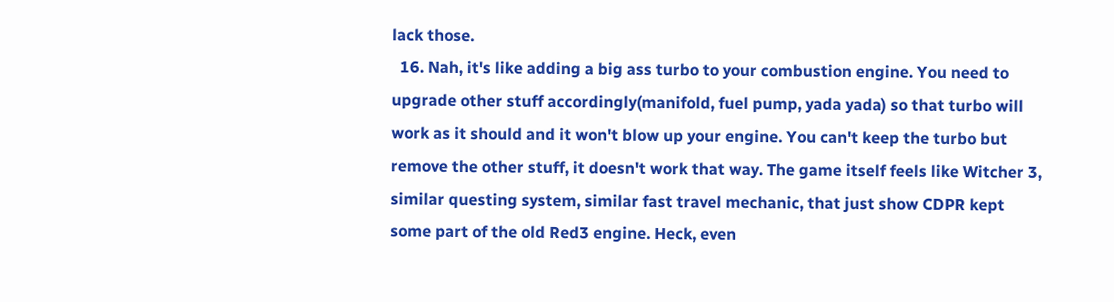lack those.
  16. Nah, it's like adding a big ass turbo to your combustion engine. You need to upgrade other stuff accordingly(manifold, fuel pump, yada yada) so that turbo will work as it should and it won't blow up your engine. You can't keep the turbo but remove the other stuff, it doesn't work that way. The game itself feels like Witcher 3, similar questing system, similar fast travel mechanic, that just show CDPR kept some part of the old Red3 engine. Heck, even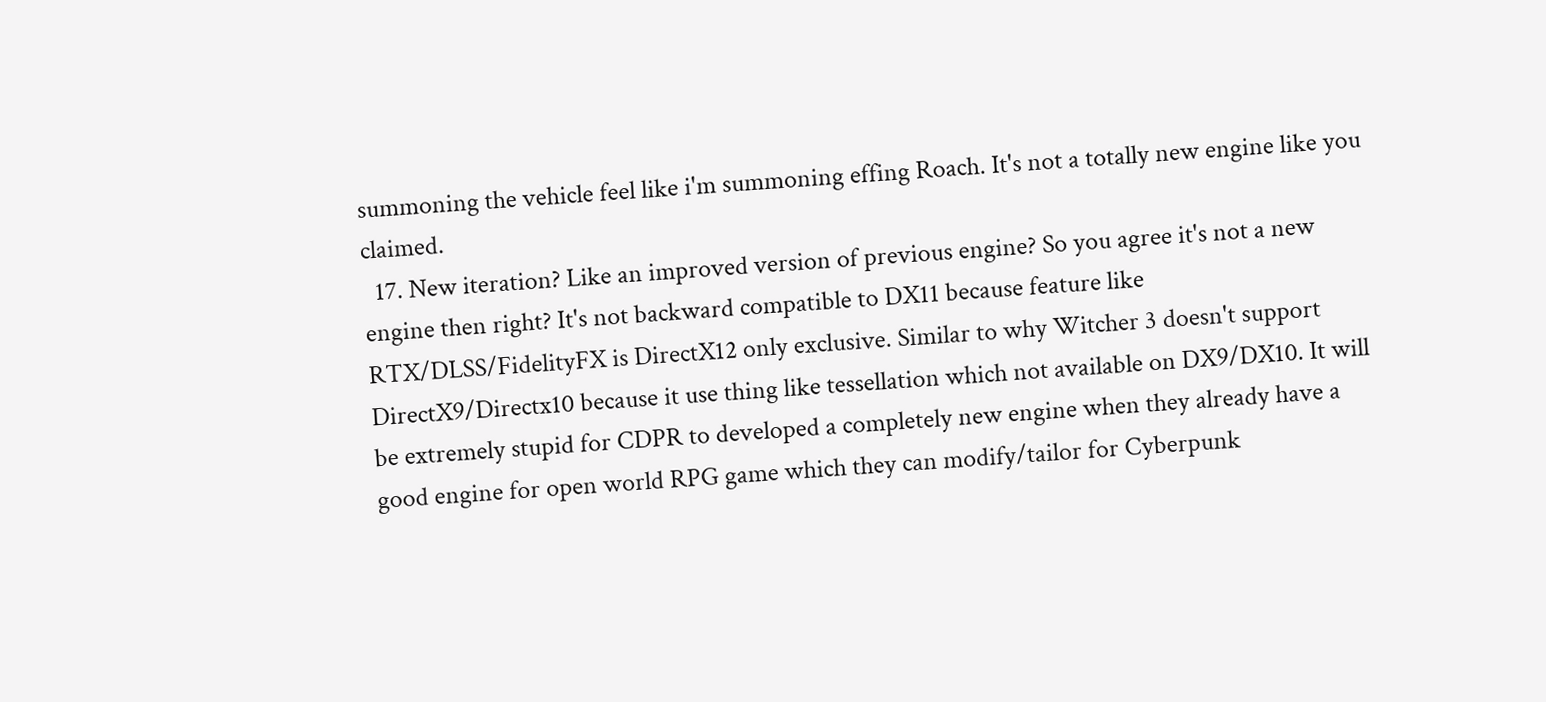summoning the vehicle feel like i'm summoning effing Roach. It's not a totally new engine like you claimed.
  17. New iteration? Like an improved version of previous engine? So you agree it's not a new engine then right? It's not backward compatible to DX11 because feature like RTX/DLSS/FidelityFX is DirectX12 only exclusive. Similar to why Witcher 3 doesn't support DirectX9/Directx10 because it use thing like tessellation which not available on DX9/DX10. It will be extremely stupid for CDPR to developed a completely new engine when they already have a good engine for open world RPG game which they can modify/tailor for Cyberpunk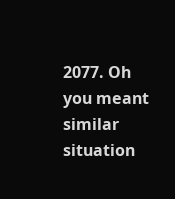2077. Oh you meant similar situation